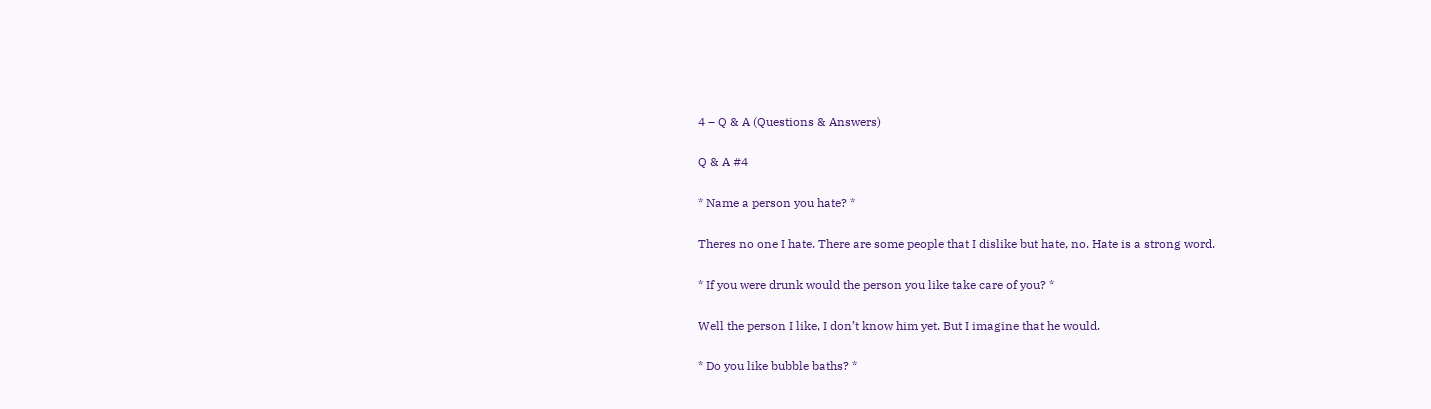4 – Q & A (Questions & Answers)

Q & A #4

* Name a person you hate? *

Theres no one I hate. There are some people that I dislike but hate, no. Hate is a strong word.

* If you were drunk would the person you like take care of you? *

Well the person I like, I don’t know him yet. But I imagine that he would.

* Do you like bubble baths? *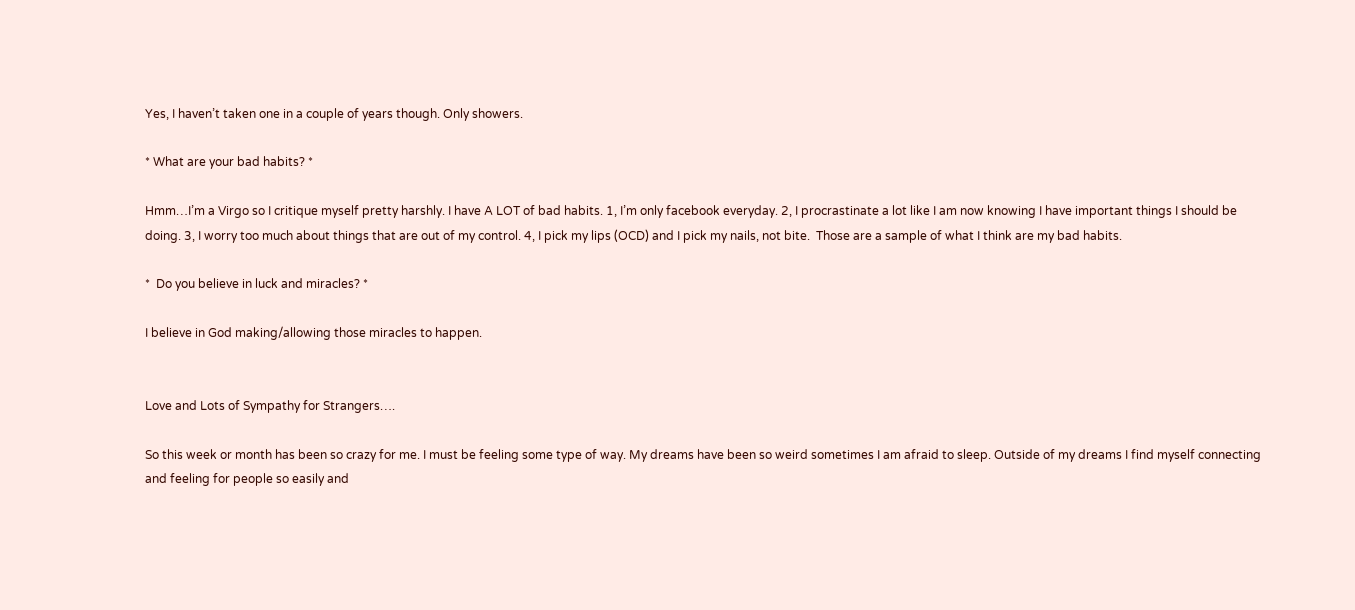Yes, I haven’t taken one in a couple of years though. Only showers.

* What are your bad habits? *

Hmm…I’m a Virgo so I critique myself pretty harshly. I have A LOT of bad habits. 1, I’m only facebook everyday. 2, I procrastinate a lot like I am now knowing I have important things I should be doing. 3, I worry too much about things that are out of my control. 4, I pick my lips (OCD) and I pick my nails, not bite.  Those are a sample of what I think are my bad habits.

*  Do you believe in luck and miracles? *

I believe in God making/allowing those miracles to happen.


Love and Lots of Sympathy for Strangers….

So this week or month has been so crazy for me. I must be feeling some type of way. My dreams have been so weird sometimes I am afraid to sleep. Outside of my dreams I find myself connecting and feeling for people so easily and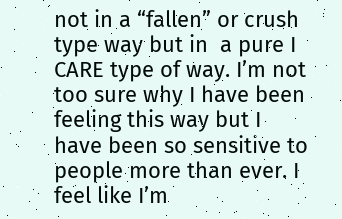not in a “fallen” or crush type way but in  a pure I CARE type of way. I’m not too sure why I have been feeling this way but I have been so sensitive to people more than ever. I feel like I’m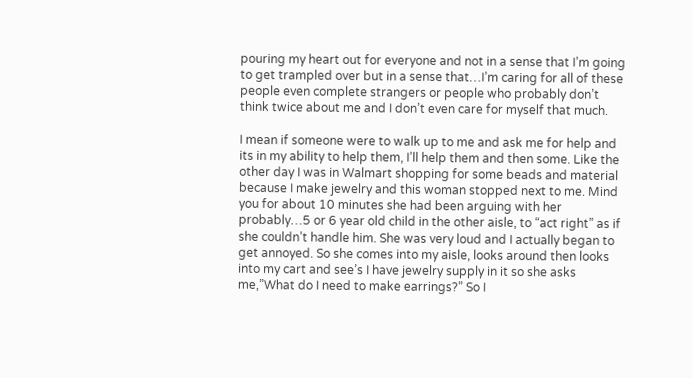pouring my heart out for everyone and not in a sense that I’m going to get trampled over but in a sense that…I’m caring for all of these people even complete strangers or people who probably don’t think twice about me and I don’t even care for myself that much.

I mean if someone were to walk up to me and ask me for help and its in my ability to help them, I’ll help them and then some. Like the other day I was in Walmart shopping for some beads and material because I make jewelry and this woman stopped next to me. Mind you for about 10 minutes she had been arguing with her probably…5 or 6 year old child in the other aisle, to “act right” as if she couldn’t handle him. She was very loud and I actually began to get annoyed. So she comes into my aisle, looks around then looks into my cart and see’s I have jewelry supply in it so she asks me,”What do I need to make earrings?” So I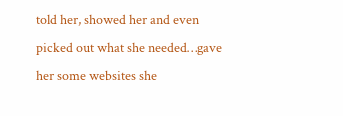told her, showed her and even picked out what she needed…gave her some websites she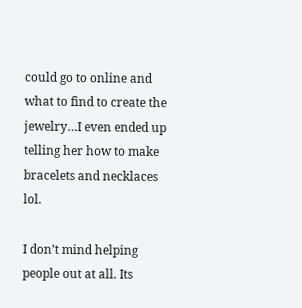could go to online and what to find to create the jewelry…I even ended up telling her how to make bracelets and necklaces lol.

I don’t mind helping people out at all. Its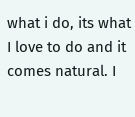what i do, its what I love to do and it comes natural. I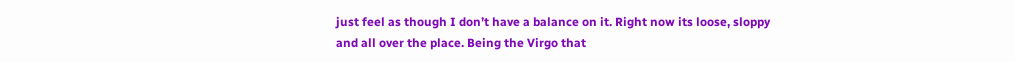just feel as though I don’t have a balance on it. Right now its loose, sloppy and all over the place. Being the Virgo that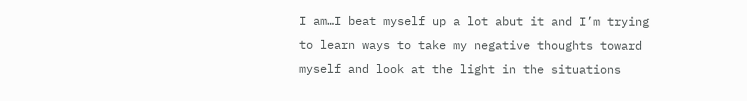I am…I beat myself up a lot abut it and I’m trying to learn ways to take my negative thoughts toward myself and look at the light in the situations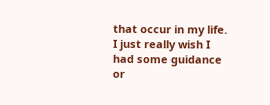that occur in my life. I just really wish I had some guidance or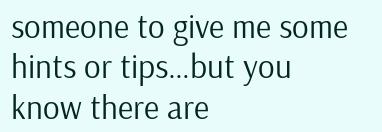someone to give me some hints or tips…but you know there are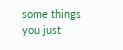some things you just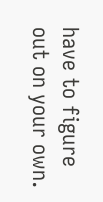have to figure out on your own.